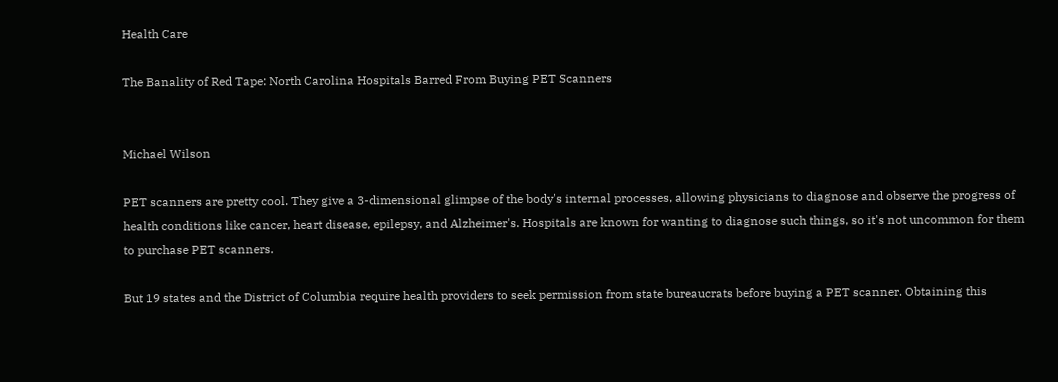Health Care

The Banality of Red Tape: North Carolina Hospitals Barred From Buying PET Scanners


Michael Wilson

PET scanners are pretty cool. They give a 3-dimensional glimpse of the body's internal processes, allowing physicians to diagnose and observe the progress of health conditions like cancer, heart disease, epilepsy, and Alzheimer's. Hospitals are known for wanting to diagnose such things, so it's not uncommon for them to purchase PET scanners.

But 19 states and the District of Columbia require health providers to seek permission from state bureaucrats before buying a PET scanner. Obtaining this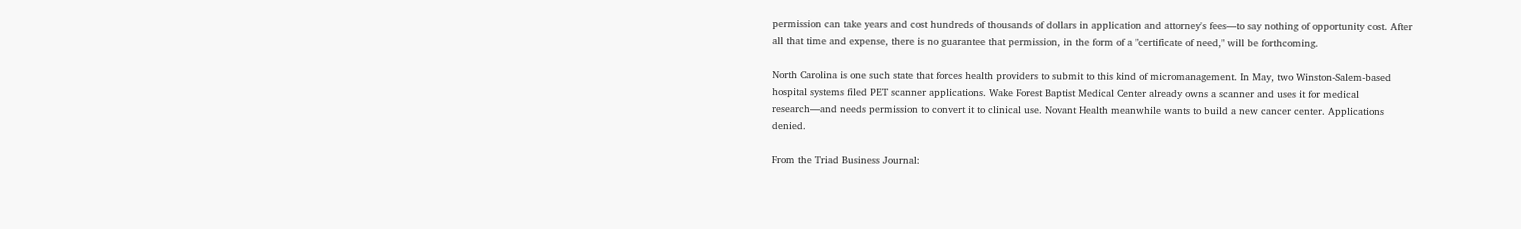permission can take years and cost hundreds of thousands of dollars in application and attorney's fees—to say nothing of opportunity cost. After all that time and expense, there is no guarantee that permission, in the form of a "certificate of need," will be forthcoming.

North Carolina is one such state that forces health providers to submit to this kind of micromanagement. In May, two Winston-Salem-based hospital systems filed PET scanner applications. Wake Forest Baptist Medical Center already owns a scanner and uses it for medical research—and needs permission to convert it to clinical use. Novant Health meanwhile wants to build a new cancer center. Applications denied.

From the Triad Business Journal: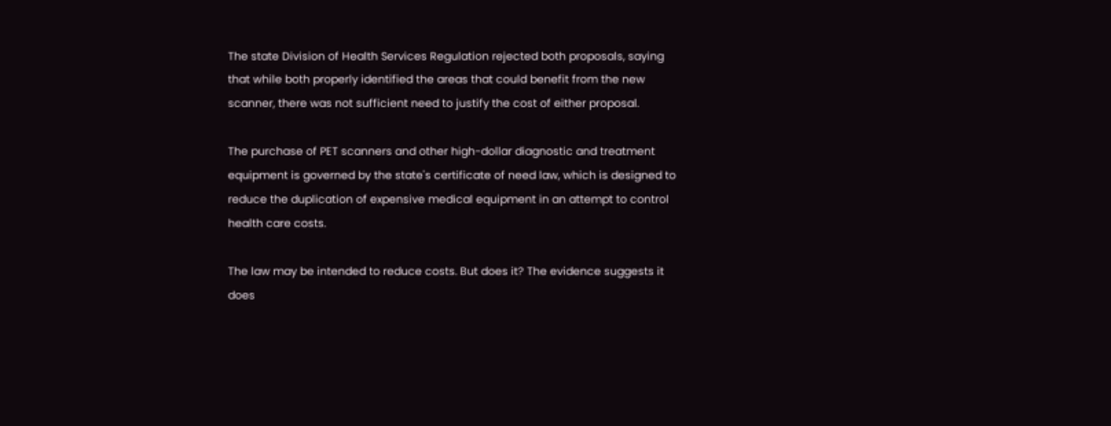The state Division of Health Services Regulation rejected both proposals, saying that while both properly identified the areas that could benefit from the new scanner, there was not sufficient need to justify the cost of either proposal.

The purchase of PET scanners and other high-dollar diagnostic and treatment equipment is governed by the state's certificate of need law, which is designed to reduce the duplication of expensive medical equipment in an attempt to control health care costs.

The law may be intended to reduce costs. But does it? The evidence suggests it does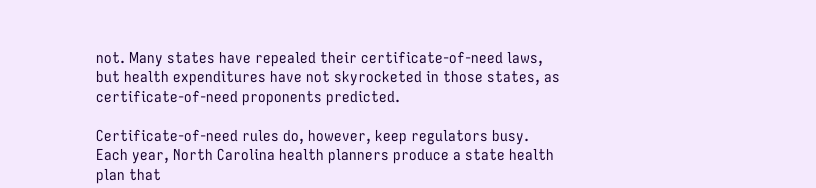not. Many states have repealed their certificate-of-need laws, but health expenditures have not skyrocketed in those states, as certificate-of-need proponents predicted.

Certificate-of-need rules do, however, keep regulators busy. Each year, North Carolina health planners produce a state health plan that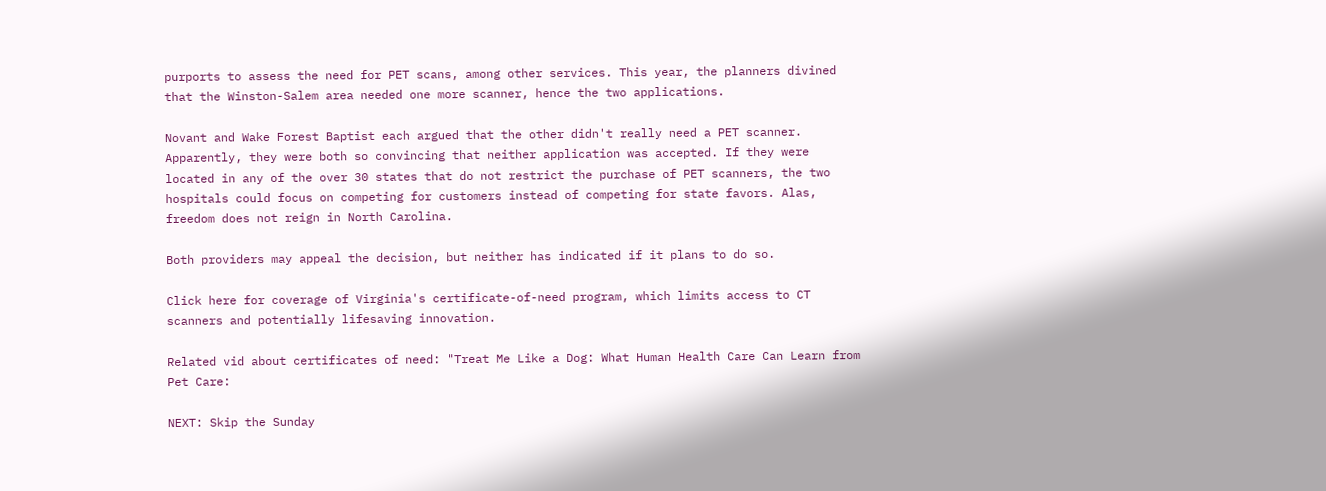purports to assess the need for PET scans, among other services. This year, the planners divined that the Winston-Salem area needed one more scanner, hence the two applications.

Novant and Wake Forest Baptist each argued that the other didn't really need a PET scanner. Apparently, they were both so convincing that neither application was accepted. If they were located in any of the over 30 states that do not restrict the purchase of PET scanners, the two hospitals could focus on competing for customers instead of competing for state favors. Alas, freedom does not reign in North Carolina.

Both providers may appeal the decision, but neither has indicated if it plans to do so.

Click here for coverage of Virginia's certificate-of-need program, which limits access to CT scanners and potentially lifesaving innovation.

Related vid about certificates of need: "Treat Me Like a Dog: What Human Health Care Can Learn from Pet Care:

NEXT: Skip the Sunday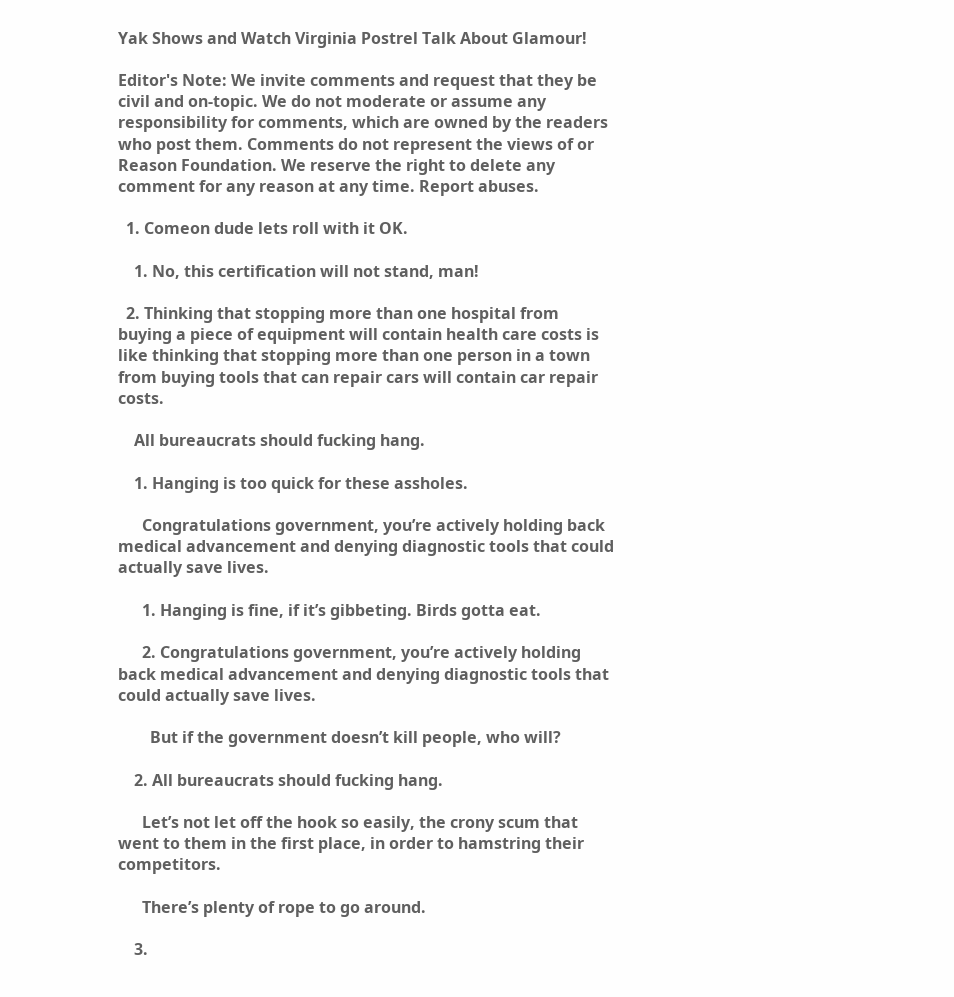Yak Shows and Watch Virginia Postrel Talk About Glamour!

Editor's Note: We invite comments and request that they be civil and on-topic. We do not moderate or assume any responsibility for comments, which are owned by the readers who post them. Comments do not represent the views of or Reason Foundation. We reserve the right to delete any comment for any reason at any time. Report abuses.

  1. Comeon dude lets roll with it OK.

    1. No, this certification will not stand, man!

  2. Thinking that stopping more than one hospital from buying a piece of equipment will contain health care costs is like thinking that stopping more than one person in a town from buying tools that can repair cars will contain car repair costs.

    All bureaucrats should fucking hang.

    1. Hanging is too quick for these assholes.

      Congratulations government, you’re actively holding back medical advancement and denying diagnostic tools that could actually save lives.

      1. Hanging is fine, if it’s gibbeting. Birds gotta eat.

      2. Congratulations government, you’re actively holding back medical advancement and denying diagnostic tools that could actually save lives.

        But if the government doesn’t kill people, who will?

    2. All bureaucrats should fucking hang.

      Let’s not let off the hook so easily, the crony scum that went to them in the first place, in order to hamstring their competitors.

      There’s plenty of rope to go around.

    3.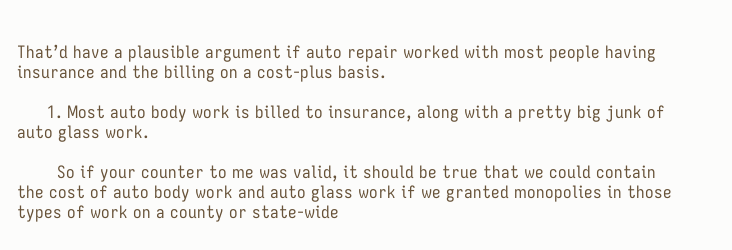That’d have a plausible argument if auto repair worked with most people having insurance and the billing on a cost-plus basis.

      1. Most auto body work is billed to insurance, along with a pretty big junk of auto glass work.

        So if your counter to me was valid, it should be true that we could contain the cost of auto body work and auto glass work if we granted monopolies in those types of work on a county or state-wide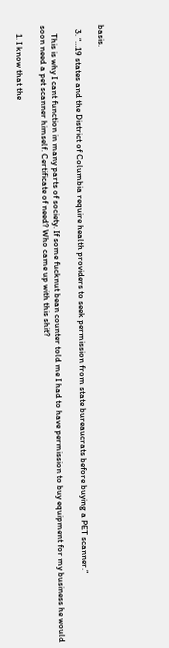basis.

  3. “…19 states and the District of Columbia require health providers to seek permission from state bureaucrats before buying a PET scanner.”

    This is why I cant function in many parts of society. If some fucknut bean counter told me I had to have permission to buy equipment for my business he would soon need a pet scanner himself. Certificate of need? Who came up with this shit?

    1. I know that the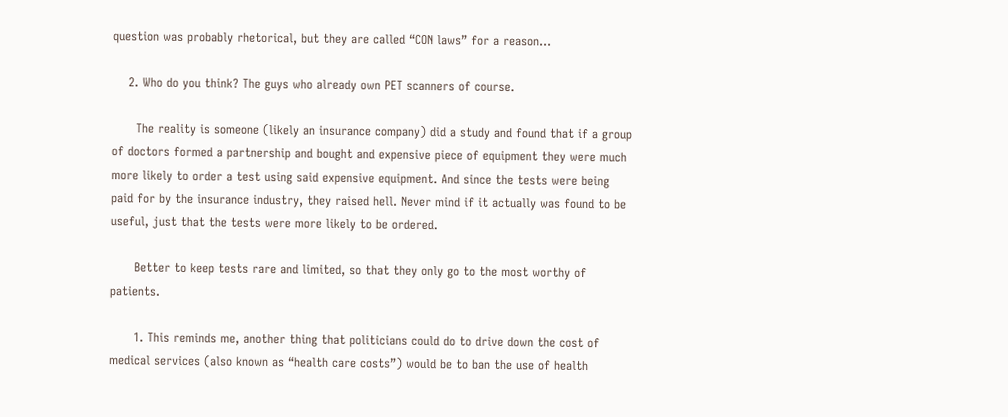question was probably rhetorical, but they are called “CON laws” for a reason…

    2. Who do you think? The guys who already own PET scanners of course.

      The reality is someone (likely an insurance company) did a study and found that if a group of doctors formed a partnership and bought and expensive piece of equipment they were much more likely to order a test using said expensive equipment. And since the tests were being paid for by the insurance industry, they raised hell. Never mind if it actually was found to be useful, just that the tests were more likely to be ordered.

      Better to keep tests rare and limited, so that they only go to the most worthy of patients.

      1. This reminds me, another thing that politicians could do to drive down the cost of medical services (also known as “health care costs”) would be to ban the use of health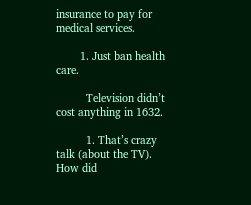insurance to pay for medical services.

        1. Just ban health care.

          Television didn’t cost anything in 1632.

          1. That’s crazy talk (about the TV). How did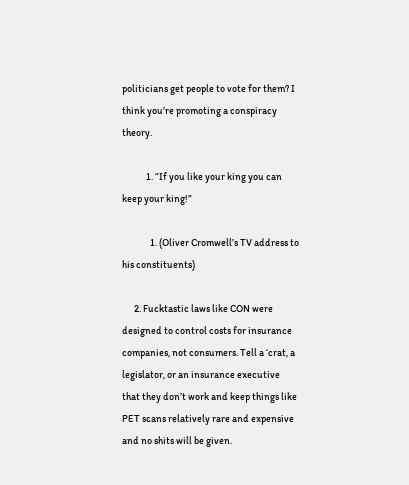politicians get people to vote for them? I think you’re promoting a conspiracy theory.

            1. “If you like your king you can keep your king!”

              1. (Oliver Cromwell’s TV address to his constituents)

      2. Fucktastic laws like CON were designed to control costs for insurance companies, not consumers. Tell a ‘crat, a legislator, or an insurance executive that they don’t work and keep things like PET scans relatively rare and expensive and no shits will be given.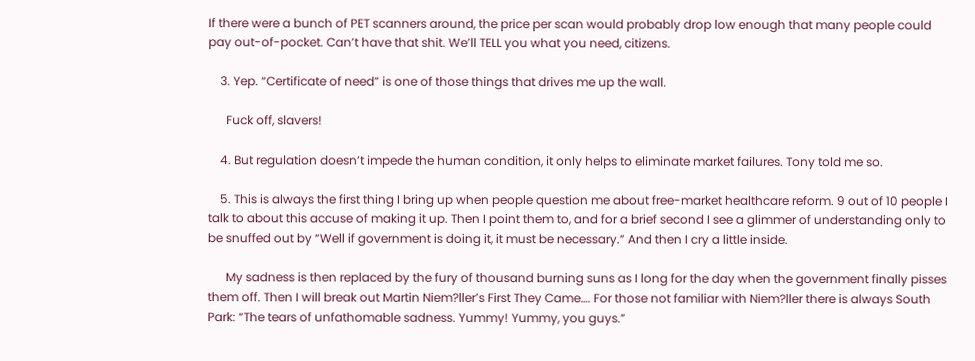If there were a bunch of PET scanners around, the price per scan would probably drop low enough that many people could pay out-of-pocket. Can’t have that shit. We’ll TELL you what you need, citizens.

    3. Yep. “Certificate of need” is one of those things that drives me up the wall.

      Fuck off, slavers!

    4. But regulation doesn’t impede the human condition, it only helps to eliminate market failures. Tony told me so.

    5. This is always the first thing I bring up when people question me about free-market healthcare reform. 9 out of 10 people I talk to about this accuse of making it up. Then I point them to, and for a brief second I see a glimmer of understanding only to be snuffed out by “Well if government is doing it, it must be necessary.” And then I cry a little inside.

      My sadness is then replaced by the fury of thousand burning suns as I long for the day when the government finally pisses them off. Then I will break out Martin Niem?ller’s First They Came…. For those not familiar with Niem?ller there is always South Park: “The tears of unfathomable sadness. Yummy! Yummy, you guys.”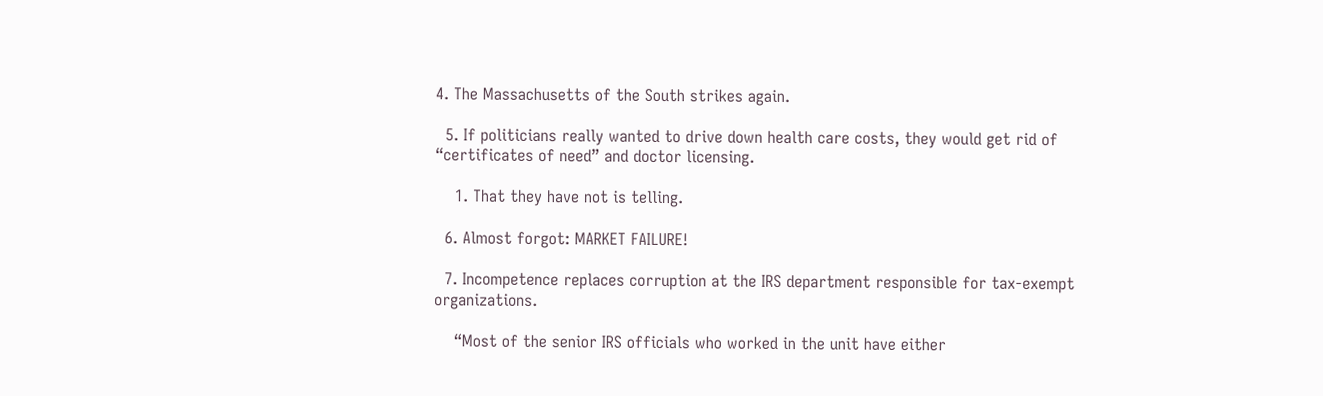4. The Massachusetts of the South strikes again.

  5. If politicians really wanted to drive down health care costs, they would get rid of “certificates of need” and doctor licensing.

    1. That they have not is telling.

  6. Almost forgot: MARKET FAILURE!

  7. Incompetence replaces corruption at the IRS department responsible for tax-exempt organizations.

    “Most of the senior IRS officials who worked in the unit have either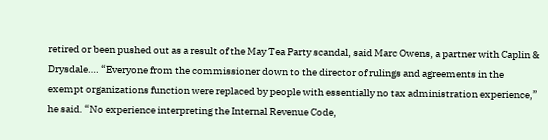retired or been pushed out as a result of the May Tea Party scandal, said Marc Owens, a partner with Caplin & Drysdale…. “Everyone from the commissioner down to the director of rulings and agreements in the exempt organizations function were replaced by people with essentially no tax administration experience,” he said. “No experience interpreting the Internal Revenue Code,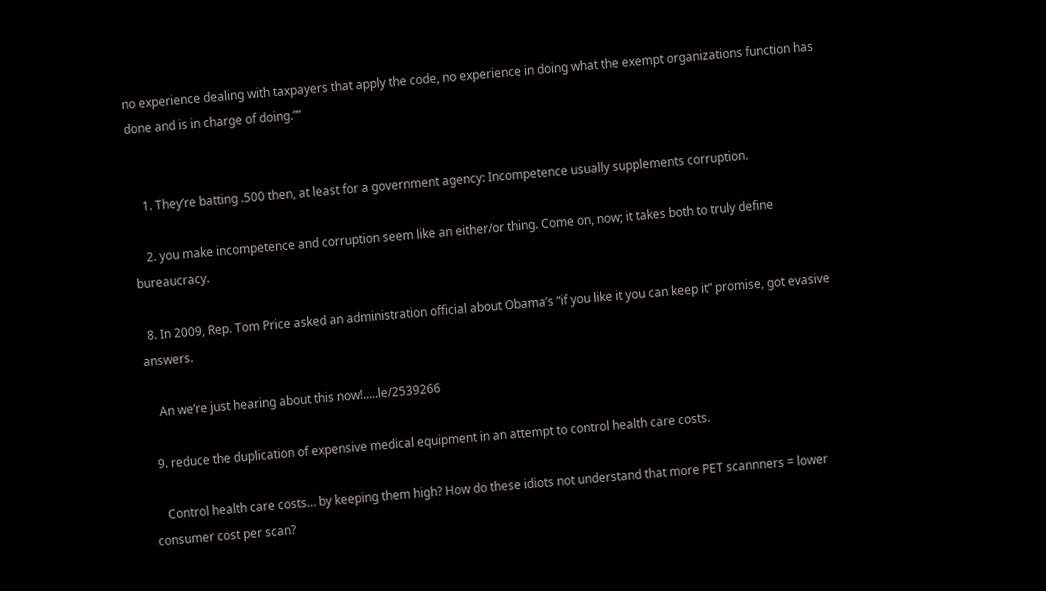no experience dealing with taxpayers that apply the code, no experience in doing what the exempt organizations function has done and is in charge of doing.””


    1. They’re batting .500 then, at least for a government agency: Incompetence usually supplements corruption.

    2. you make incompetence and corruption seem like an either/or thing. Come on, now; it takes both to truly define bureaucracy.

  8. In 2009, Rep. Tom Price asked an administration official about Obama’s “if you like it you can keep it” promise, got evasive answers.

    An we’re just hearing about this now!…..le/2539266

  9. reduce the duplication of expensive medical equipment in an attempt to control health care costs.

    Control health care costs… by keeping them high? How do these idiots not understand that more PET scannners = lower consumer cost per scan?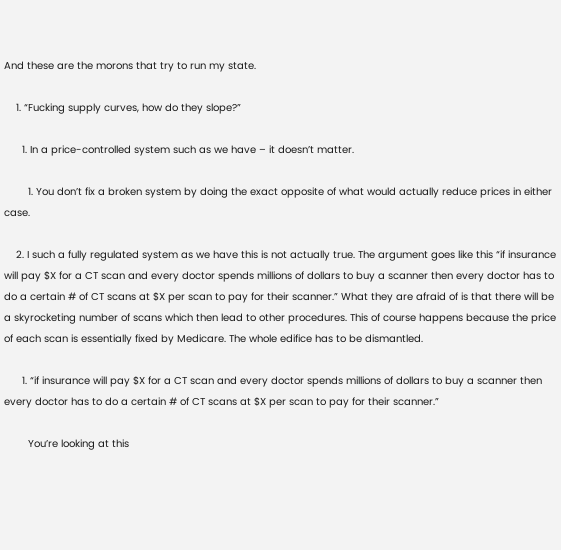And these are the morons that try to run my state.

    1. “Fucking supply curves, how do they slope?”

      1. In a price-controlled system such as we have – it doesn’t matter.

        1. You don’t fix a broken system by doing the exact opposite of what would actually reduce prices in either case.

    2. I such a fully regulated system as we have this is not actually true. The argument goes like this “if insurance will pay $X for a CT scan and every doctor spends millions of dollars to buy a scanner then every doctor has to do a certain # of CT scans at $X per scan to pay for their scanner.” What they are afraid of is that there will be a skyrocketing number of scans which then lead to other procedures. This of course happens because the price of each scan is essentially fixed by Medicare. The whole edifice has to be dismantled.

      1. “if insurance will pay $X for a CT scan and every doctor spends millions of dollars to buy a scanner then every doctor has to do a certain # of CT scans at $X per scan to pay for their scanner.”

        You’re looking at this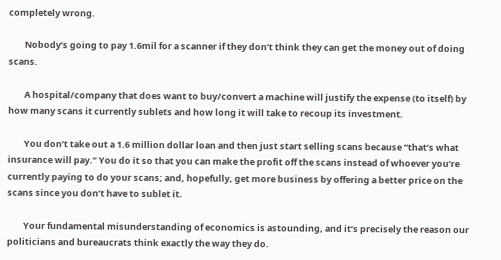completely wrong.

        Nobody’s going to pay 1.6mil for a scanner if they don’t think they can get the money out of doing scans.

        A hospital/company that does want to buy/convert a machine will justify the expense (to itself) by how many scans it currently sublets and how long it will take to recoup its investment.

        You don’t take out a 1.6 million dollar loan and then just start selling scans because “that’s what insurance will pay.” You do it so that you can make the profit off the scans instead of whoever you’re currently paying to do your scans; and, hopefully, get more business by offering a better price on the scans since you don’t have to sublet it.

        Your fundamental misunderstanding of economics is astounding, and it’s precisely the reason our politicians and bureaucrats think exactly the way they do.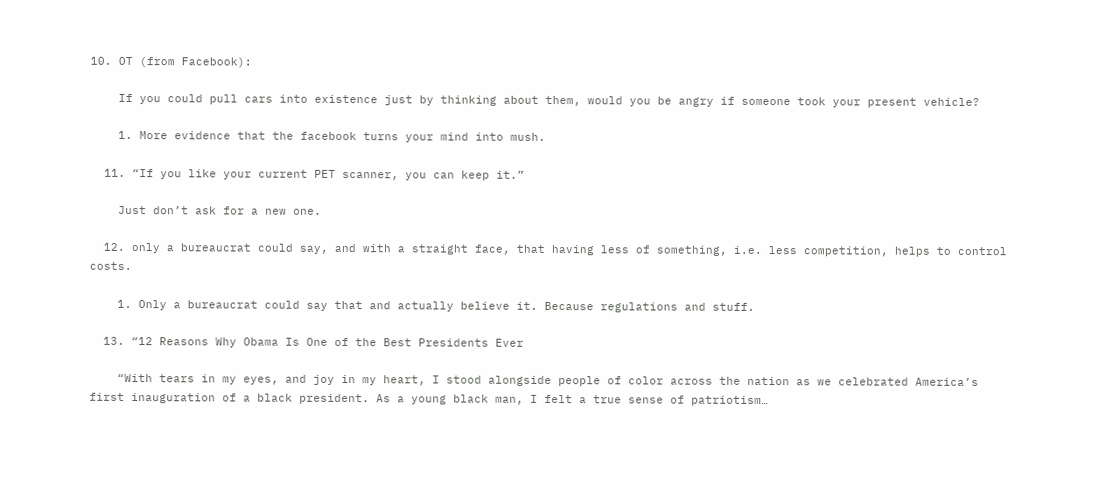10. OT (from Facebook):

    If you could pull cars into existence just by thinking about them, would you be angry if someone took your present vehicle?

    1. More evidence that the facebook turns your mind into mush.

  11. “If you like your current PET scanner, you can keep it.”

    Just don’t ask for a new one.

  12. only a bureaucrat could say, and with a straight face, that having less of something, i.e. less competition, helps to control costs.

    1. Only a bureaucrat could say that and actually believe it. Because regulations and stuff.

  13. “12 Reasons Why Obama Is One of the Best Presidents Ever

    “With tears in my eyes, and joy in my heart, I stood alongside people of color across the nation as we celebrated America’s first inauguration of a black president. As a young black man, I felt a true sense of patriotism…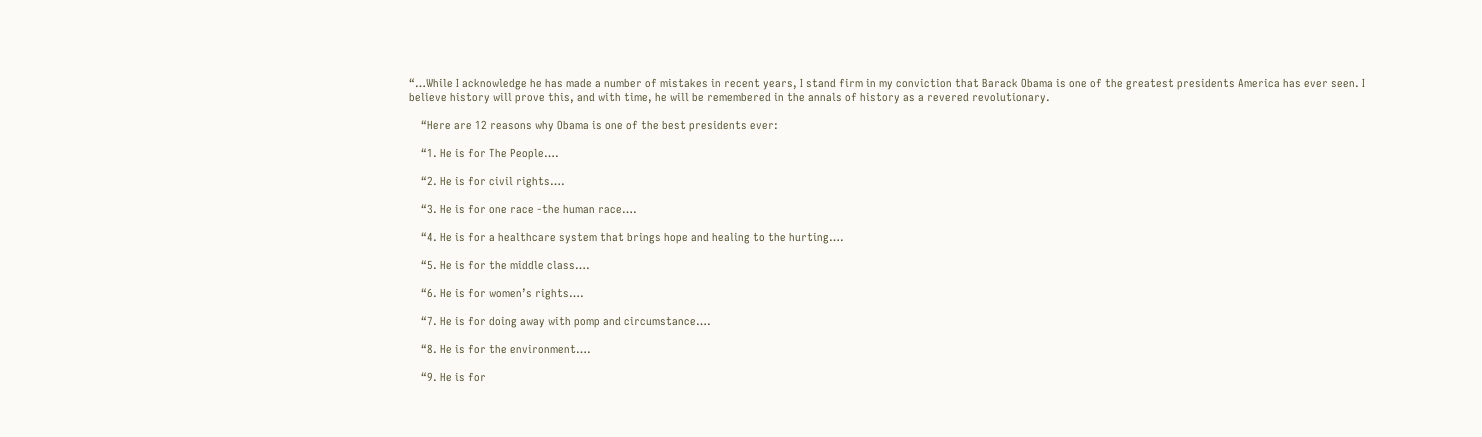“…While I acknowledge he has made a number of mistakes in recent years, I stand firm in my conviction that Barack Obama is one of the greatest presidents America has ever seen. I believe history will prove this, and with time, he will be remembered in the annals of history as a revered revolutionary.

    “Here are 12 reasons why Obama is one of the best presidents ever:

    “1. He is for The People….

    “2. He is for civil rights….

    “3. He is for one race -the human race….

    “4. He is for a healthcare system that brings hope and healing to the hurting….

    “5. He is for the middle class….

    “6. He is for women’s rights….

    “7. He is for doing away with pomp and circumstance….

    “8. He is for the environment….

    “9. He is for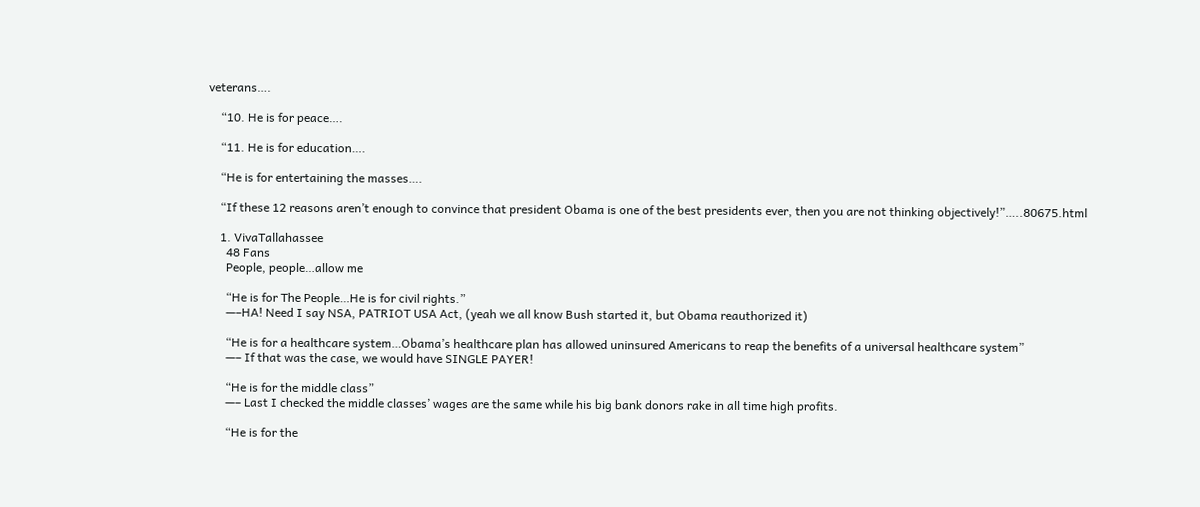veterans….

    “10. He is for peace….

    “11. He is for education….

    “He is for entertaining the masses….

    “If these 12 reasons aren’t enough to convince that president Obama is one of the best presidents ever, then you are not thinking objectively!”…..80675.html

    1. VivaTallahassee
      48 Fans
      People, people…allow me

      “He is for The People…He is for civil rights.”
      —–HA! Need I say NSA, PATRIOT USA Act, (yeah we all know Bush started it, but Obama reauthorized it)

      “He is for a healthcare system…Obama’s healthcare plan has allowed uninsured Americans to reap the benefits of a universal healthcare system”
      —– If that was the case, we would have SINGLE PAYER!

      “He is for the middle class”
      —– Last I checked the middle classes’ wages are the same while his big bank donors rake in all time high profits.

      “He is for the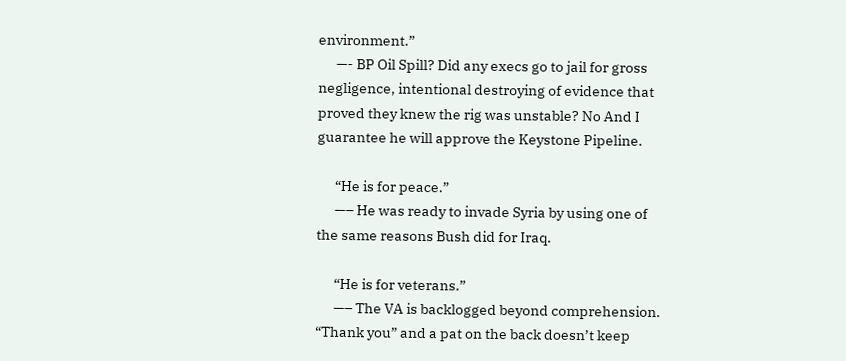environment.”
      —- BP Oil Spill? Did any execs go to jail for gross negligence, intentional destroying of evidence that proved they knew the rig was unstable? No And I guarantee he will approve the Keystone Pipeline.

      “He is for peace.”
      —– He was ready to invade Syria by using one of the same reasons Bush did for Iraq.

      “He is for veterans.”
      —– The VA is backlogged beyond comprehension. “Thank you” and a pat on the back doesn’t keep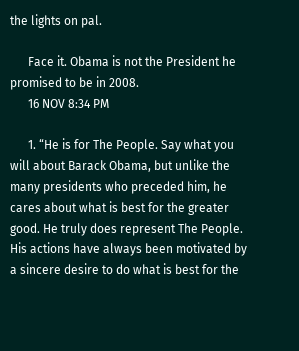the lights on pal.

      Face it. Obama is not the President he promised to be in 2008.
      16 NOV 8:34 PM

      1. “He is for The People. Say what you will about Barack Obama, but unlike the many presidents who preceded him, he cares about what is best for the greater good. He truly does represent The People. His actions have always been motivated by a sincere desire to do what is best for the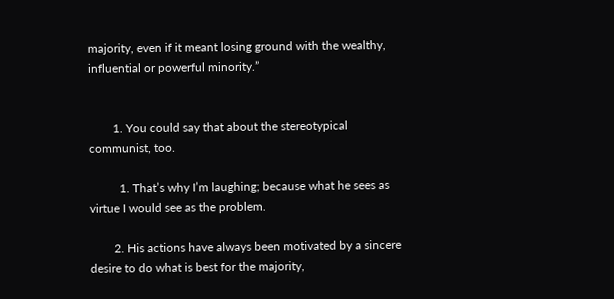majority, even if it meant losing ground with the wealthy, influential or powerful minority.”


        1. You could say that about the stereotypical communist, too.

          1. That’s why I’m laughing; because what he sees as virtue I would see as the problem.

        2. His actions have always been motivated by a sincere desire to do what is best for the majority,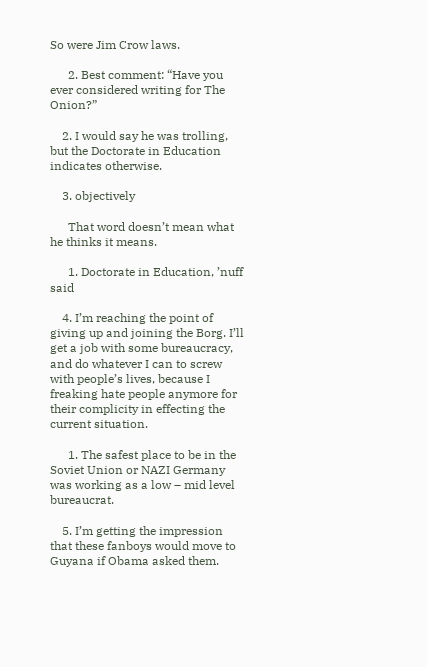So were Jim Crow laws.

      2. Best comment: “Have you ever considered writing for The Onion?”

    2. I would say he was trolling, but the Doctorate in Education indicates otherwise.

    3. objectively

      That word doesn’t mean what he thinks it means.

      1. Doctorate in Education, ’nuff said

    4. I’m reaching the point of giving up and joining the Borg. I’ll get a job with some bureaucracy, and do whatever I can to screw with people’s lives, because I freaking hate people anymore for their complicity in effecting the current situation.

      1. The safest place to be in the Soviet Union or NAZI Germany was working as a low – mid level bureaucrat.

    5. I’m getting the impression that these fanboys would move to Guyana if Obama asked them.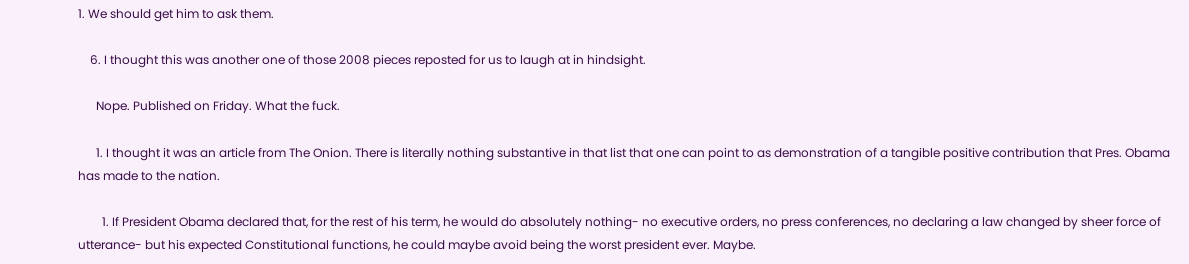1. We should get him to ask them.

    6. I thought this was another one of those 2008 pieces reposted for us to laugh at in hindsight.

      Nope. Published on Friday. What the fuck.

      1. I thought it was an article from The Onion. There is literally nothing substantive in that list that one can point to as demonstration of a tangible positive contribution that Pres. Obama has made to the nation.

        1. If President Obama declared that, for the rest of his term, he would do absolutely nothing- no executive orders, no press conferences, no declaring a law changed by sheer force of utterance- but his expected Constitutional functions, he could maybe avoid being the worst president ever. Maybe.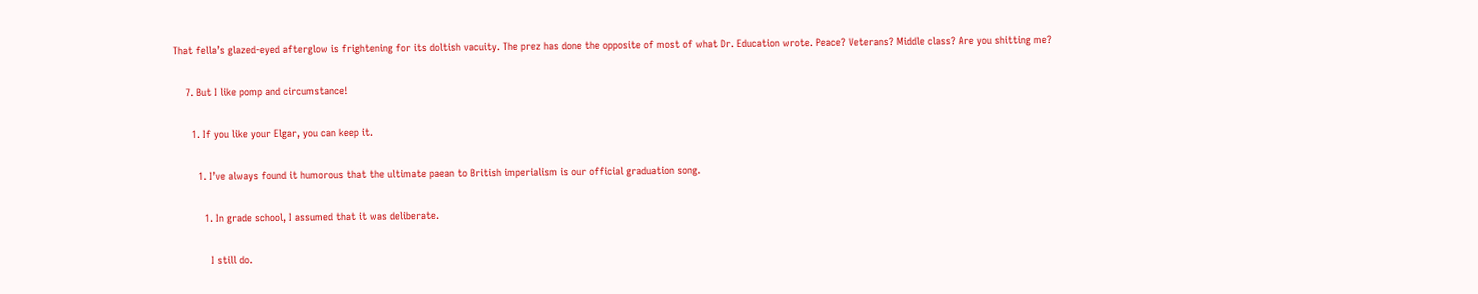That fella’s glazed-eyed afterglow is frightening for its doltish vacuity. The prez has done the opposite of most of what Dr. Education wrote. Peace? Veterans? Middle class? Are you shitting me?

    7. But I like pomp and circumstance!

      1. If you like your Elgar, you can keep it.

        1. I’ve always found it humorous that the ultimate paean to British imperialism is our official graduation song.

          1. In grade school, I assumed that it was deliberate.

            I still do.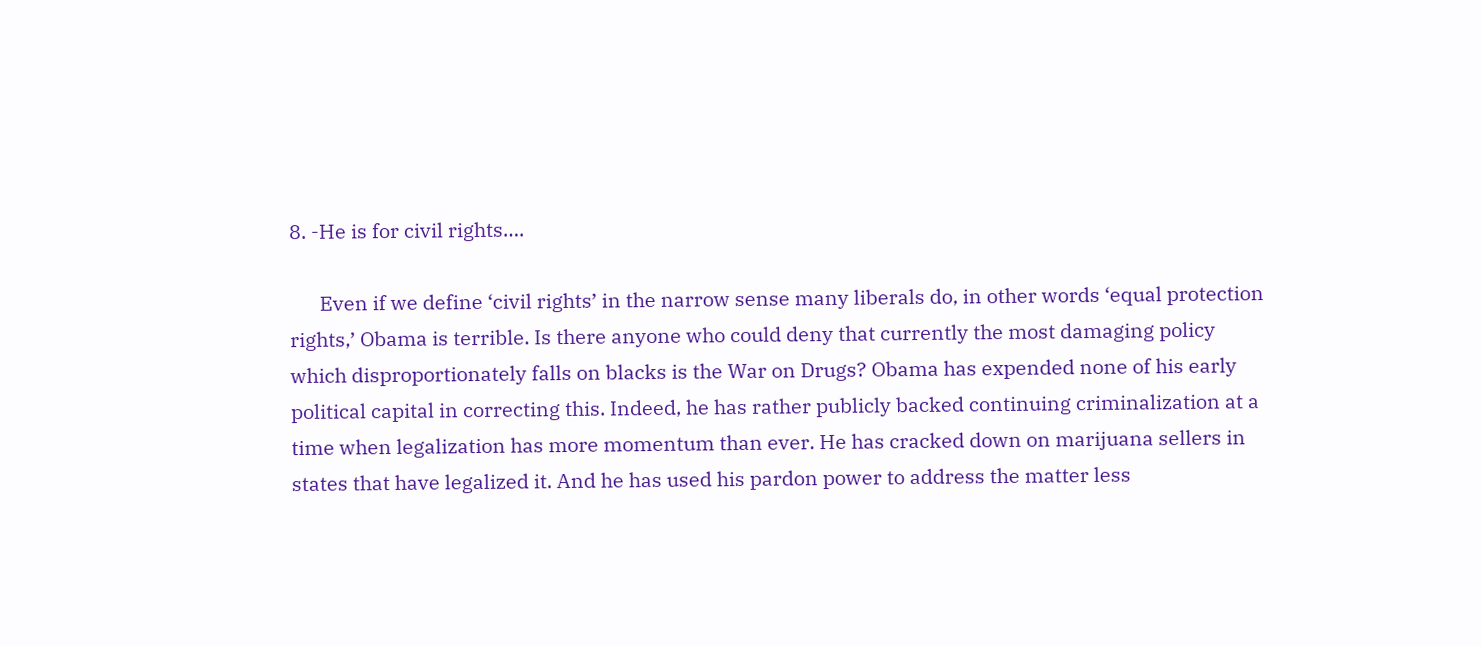8. -He is for civil rights….

      Even if we define ‘civil rights’ in the narrow sense many liberals do, in other words ‘equal protection rights,’ Obama is terrible. Is there anyone who could deny that currently the most damaging policy which disproportionately falls on blacks is the War on Drugs? Obama has expended none of his early political capital in correcting this. Indeed, he has rather publicly backed continuing criminalization at a time when legalization has more momentum than ever. He has cracked down on marijuana sellers in states that have legalized it. And he has used his pardon power to address the matter less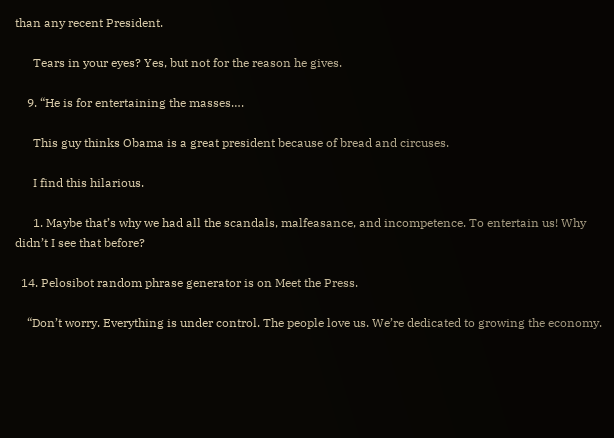than any recent President.

      Tears in your eyes? Yes, but not for the reason he gives.

    9. “He is for entertaining the masses….

      This guy thinks Obama is a great president because of bread and circuses.

      I find this hilarious.

      1. Maybe that’s why we had all the scandals, malfeasance, and incompetence. To entertain us! Why didn’t I see that before?

  14. Pelosibot random phrase generator is on Meet the Press.

    “Don’t worry. Everything is under control. The people love us. We’re dedicated to growing the economy.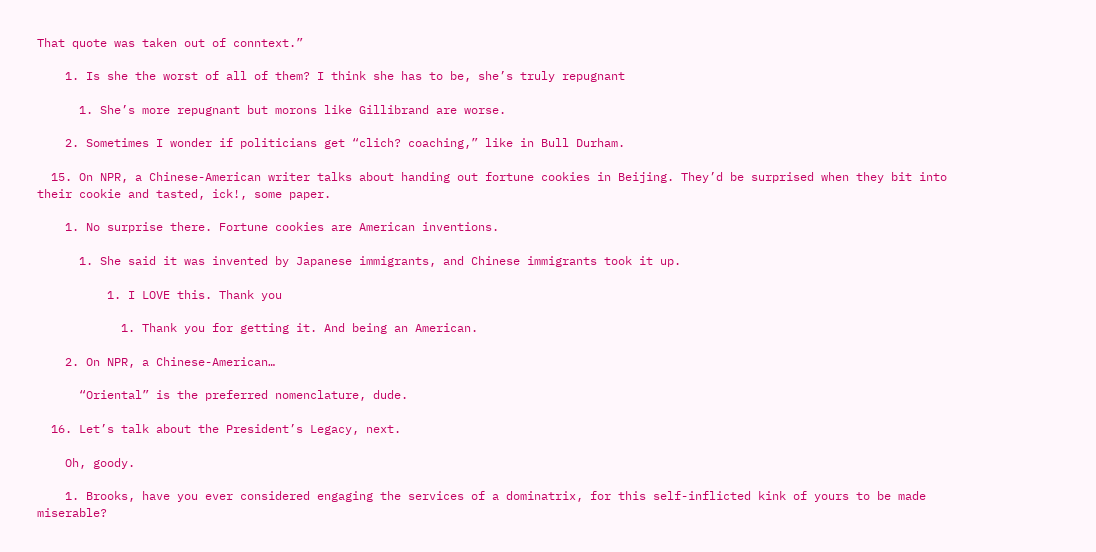That quote was taken out of conntext.”

    1. Is she the worst of all of them? I think she has to be, she’s truly repugnant

      1. She’s more repugnant but morons like Gillibrand are worse.

    2. Sometimes I wonder if politicians get “clich? coaching,” like in Bull Durham.

  15. On NPR, a Chinese-American writer talks about handing out fortune cookies in Beijing. They’d be surprised when they bit into their cookie and tasted, ick!, some paper.

    1. No surprise there. Fortune cookies are American inventions.

      1. She said it was invented by Japanese immigrants, and Chinese immigrants took it up.

          1. I LOVE this. Thank you

            1. Thank you for getting it. And being an American.

    2. On NPR, a Chinese-American…

      “Oriental” is the preferred nomenclature, dude.

  16. Let’s talk about the President’s Legacy, next.

    Oh, goody.

    1. Brooks, have you ever considered engaging the services of a dominatrix, for this self-inflicted kink of yours to be made miserable?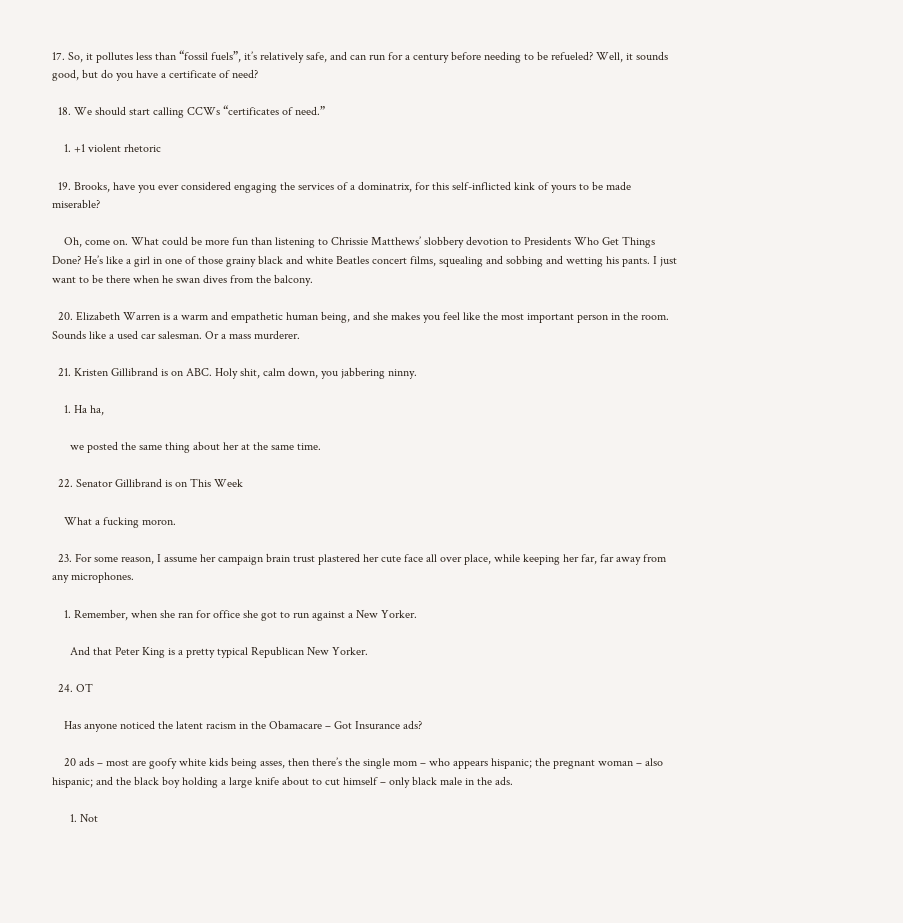17. So, it pollutes less than “fossil fuels”, it’s relatively safe, and can run for a century before needing to be refueled? Well, it sounds good, but do you have a certificate of need?

  18. We should start calling CCWs “certificates of need.”

    1. +1 violent rhetoric

  19. Brooks, have you ever considered engaging the services of a dominatrix, for this self-inflicted kink of yours to be made miserable?

    Oh, come on. What could be more fun than listening to Chrissie Matthews’ slobbery devotion to Presidents Who Get Things Done? He’s like a girl in one of those grainy black and white Beatles concert films, squealing and sobbing and wetting his pants. I just want to be there when he swan dives from the balcony.

  20. Elizabeth Warren is a warm and empathetic human being, and she makes you feel like the most important person in the room. Sounds like a used car salesman. Or a mass murderer.

  21. Kristen Gillibrand is on ABC. Holy shit, calm down, you jabbering ninny.

    1. Ha ha,

      we posted the same thing about her at the same time.

  22. Senator Gillibrand is on This Week

    What a fucking moron.

  23. For some reason, I assume her campaign brain trust plastered her cute face all over place, while keeping her far, far away from any microphones.

    1. Remember, when she ran for office she got to run against a New Yorker.

      And that Peter King is a pretty typical Republican New Yorker.

  24. OT

    Has anyone noticed the latent racism in the Obamacare – Got Insurance ads?

    20 ads – most are goofy white kids being asses, then there’s the single mom – who appears hispanic; the pregnant woman – also hispanic; and the black boy holding a large knife about to cut himself – only black male in the ads.

      1. Not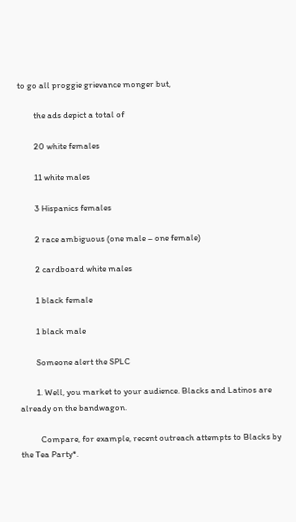to go all proggie grievance monger but,

        the ads depict a total of

        20 white females

        11 white males

        3 Hispanics females

        2 race ambiguous (one male – one female)

        2 cardboard white males

        1 black female

        1 black male

        Someone alert the SPLC

        1. Well, you market to your audience. Blacks and Latinos are already on the bandwagon.

          Compare, for example, recent outreach attempts to Blacks by the Tea Party*.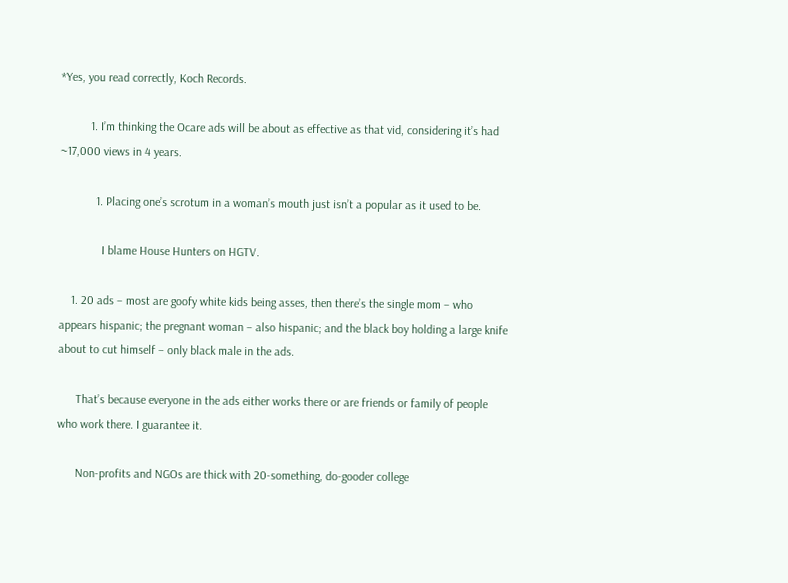*Yes, you read correctly, Koch Records.

          1. I’m thinking the Ocare ads will be about as effective as that vid, considering it’s had ~17,000 views in 4 years.

            1. Placing one’s scrotum in a woman’s mouth just isn’t a popular as it used to be.

              I blame House Hunters on HGTV.

    1. 20 ads – most are goofy white kids being asses, then there’s the single mom – who appears hispanic; the pregnant woman – also hispanic; and the black boy holding a large knife about to cut himself – only black male in the ads.

      That’s because everyone in the ads either works there or are friends or family of people who work there. I guarantee it.

      Non-profits and NGOs are thick with 20-something, do-gooder college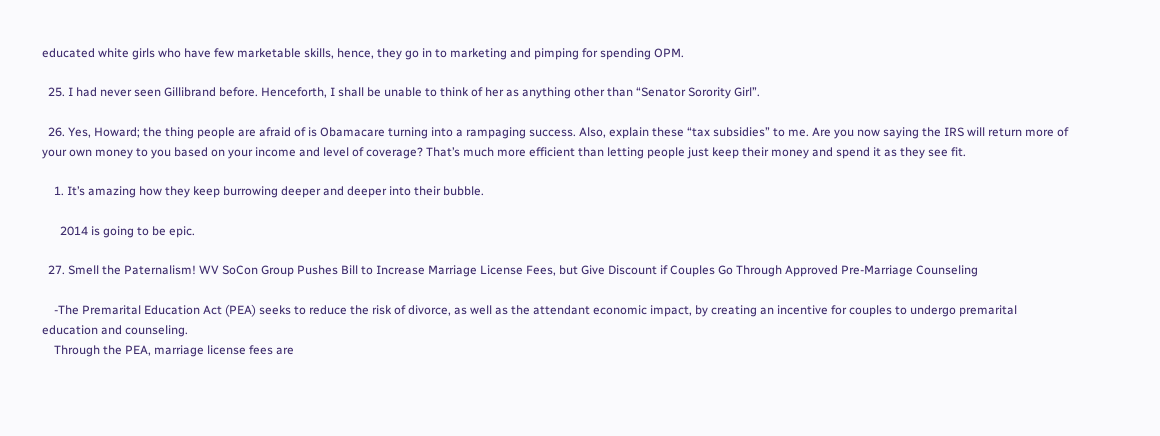educated white girls who have few marketable skills, hence, they go in to marketing and pimping for spending OPM.

  25. I had never seen Gillibrand before. Henceforth, I shall be unable to think of her as anything other than “Senator Sorority Girl”.

  26. Yes, Howard; the thing people are afraid of is Obamacare turning into a rampaging success. Also, explain these “tax subsidies” to me. Are you now saying the IRS will return more of your own money to you based on your income and level of coverage? That’s much more efficient than letting people just keep their money and spend it as they see fit.

    1. It’s amazing how they keep burrowing deeper and deeper into their bubble.

      2014 is going to be epic.

  27. Smell the Paternalism! WV SoCon Group Pushes Bill to Increase Marriage License Fees, but Give Discount if Couples Go Through Approved Pre-Marriage Counseling

    -The Premarital Education Act (PEA) seeks to reduce the risk of divorce, as well as the attendant economic impact, by creating an incentive for couples to undergo premarital education and counseling.
    Through the PEA, marriage license fees are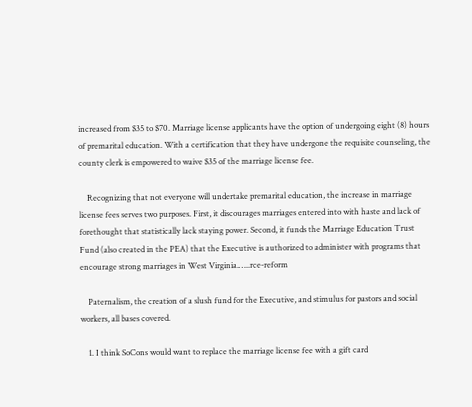increased from $35 to $70. Marriage license applicants have the option of undergoing eight (8) hours of premarital education. With a certification that they have undergone the requisite counseling, the county clerk is empowered to waive $35 of the marriage license fee.

    Recognizing that not everyone will undertake premarital education, the increase in marriage license fees serves two purposes. First, it discourages marriages entered into with haste and lack of forethought that statistically lack staying power. Second, it funds the Marriage Education Trust Fund (also created in the PEA) that the Executive is authorized to administer with programs that encourage strong marriages in West Virginia.…..rce-reform

    Paternalism, the creation of a slush fund for the Executive, and stimulus for pastors and social workers, all bases covered.

    1. I think SoCons would want to replace the marriage license fee with a gift card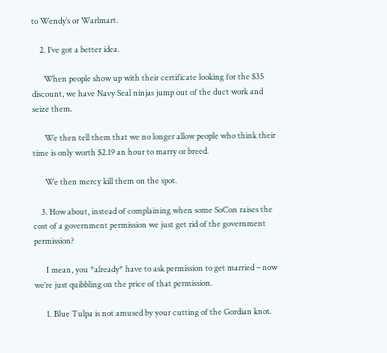to Wendy’s or Warlmart.

    2. I’ve got a better idea.

      When people show up with their certificate looking for the $35 discount, we have Navy Seal ninjas jump out of the duct work and seize them.

      We then tell them that we no longer allow people who think their time is only worth $2.19 an hour to marry or breed.

      We then mercy kill them on the spot.

    3. How about, instead of complaining when some SoCon raises the cost of a government permission we just get rid of the government permission?

      I mean, you *already* have to ask permission to get married – now we’re just quibbling on the price of that permission.

      1. Blue Tulpa is not amused by your cutting of the Gordian knot.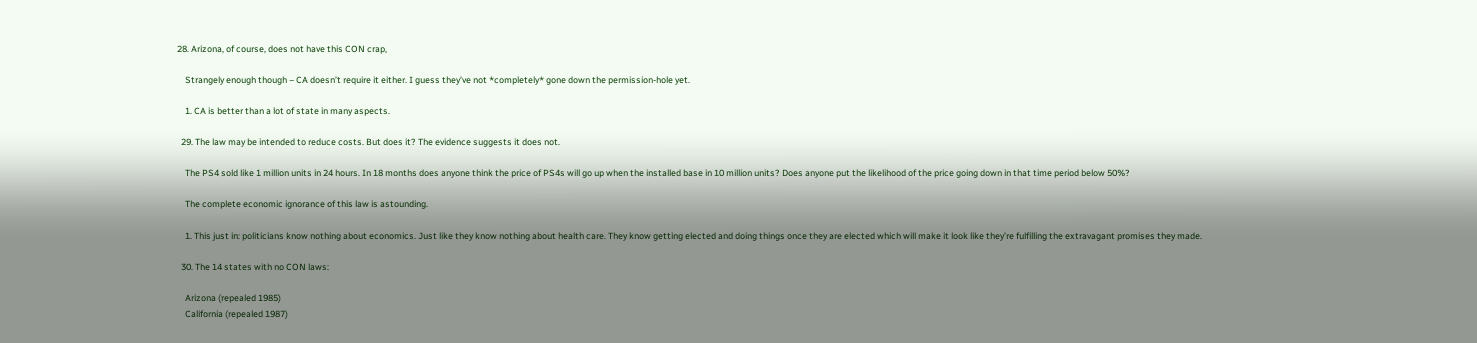28. Arizona, of course, does not have this CON crap,

    Strangely enough though – CA doesn’t require it either. I guess they’ve not *completely* gone down the permission-hole yet.

    1. CA is better than a lot of state in many aspects.

  29. The law may be intended to reduce costs. But does it? The evidence suggests it does not.

    The PS4 sold like 1 million units in 24 hours. In 18 months does anyone think the price of PS4s will go up when the installed base in 10 million units? Does anyone put the likelihood of the price going down in that time period below 50%?

    The complete economic ignorance of this law is astounding.

    1. This just in: politicians know nothing about economics. Just like they know nothing about health care. They know getting elected and doing things once they are elected which will make it look like they’re fulfilling the extravagant promises they made.

  30. The 14 states with no CON laws:

    Arizona (repealed 1985)
    California (repealed 1987)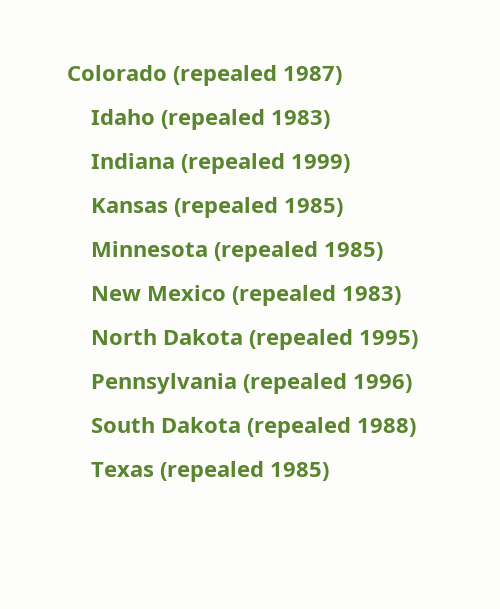Colorado (repealed 1987)
    Idaho (repealed 1983)
    Indiana (repealed 1999)
    Kansas (repealed 1985)
    Minnesota (repealed 1985)
    New Mexico (repealed 1983)
    North Dakota (repealed 1995)
    Pennsylvania (repealed 1996)
    South Dakota (repealed 1988)
    Texas (repealed 1985)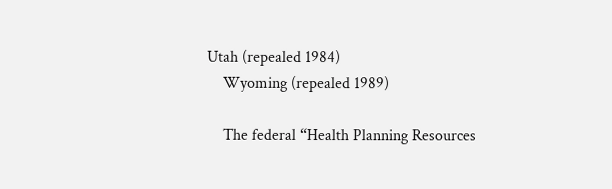Utah (repealed 1984)
    Wyoming (repealed 1989)

    The federal “Health Planning Resources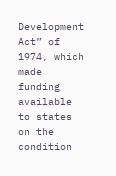Development Act” of 1974, which made funding available to states on the condition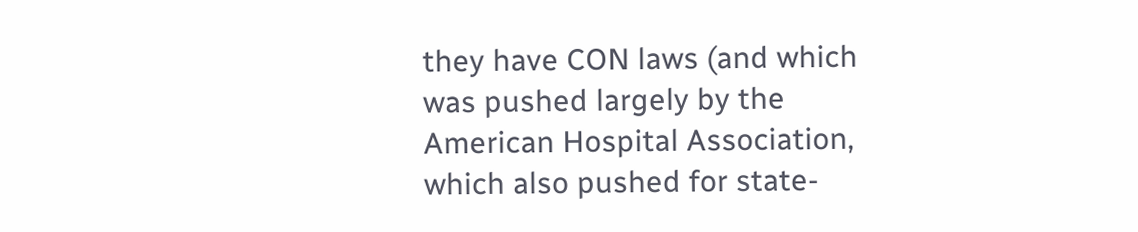they have CON laws (and which was pushed largely by the American Hospital Association, which also pushed for state-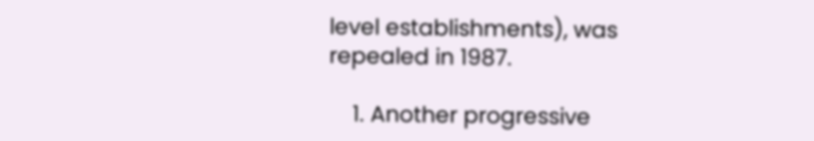level establishments), was repealed in 1987.

    1. Another progressive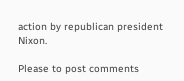action by republican president Nixon.

Please to post comments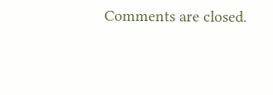Comments are closed.